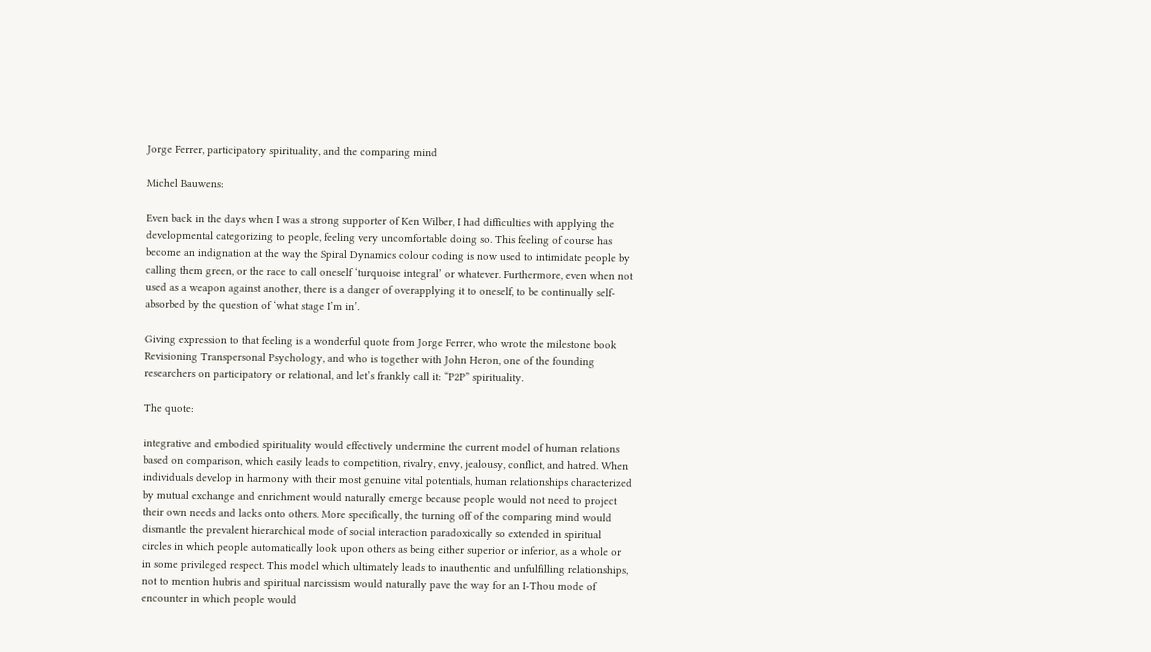Jorge Ferrer, participatory spirituality, and the comparing mind

Michel Bauwens:

Even back in the days when I was a strong supporter of Ken Wilber, I had difficulties with applying the developmental categorizing to people, feeling very uncomfortable doing so. This feeling of course has become an indignation at the way the Spiral Dynamics colour coding is now used to intimidate people by calling them green, or the race to call oneself ‘turquoise integral’ or whatever. Furthermore, even when not used as a weapon against another, there is a danger of overapplying it to oneself, to be continually self-absorbed by the question of ‘what stage I’m in’.

Giving expression to that feeling is a wonderful quote from Jorge Ferrer, who wrote the milestone book Revisioning Transpersonal Psychology, and who is together with John Heron, one of the founding researchers on participatory or relational, and let’s frankly call it: “P2P” spirituality.

The quote:

integrative and embodied spirituality would effectively undermine the current model of human relations based on comparison, which easily leads to competition, rivalry, envy, jealousy, conflict, and hatred. When individuals develop in harmony with their most genuine vital potentials, human relationships characterized by mutual exchange and enrichment would naturally emerge because people would not need to project their own needs and lacks onto others. More specifically, the turning off of the comparing mind would dismantle the prevalent hierarchical mode of social interaction paradoxically so extended in spiritual circles in which people automatically look upon others as being either superior or inferior, as a whole or in some privileged respect. This model which ultimately leads to inauthentic and unfulfilling relationships, not to mention hubris and spiritual narcissism would naturally pave the way for an I-Thou mode of encounter in which people would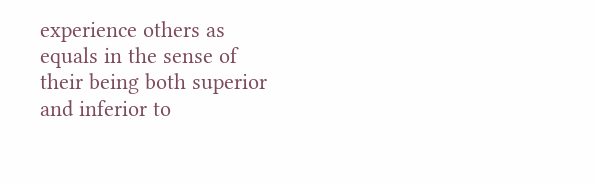experience others as equals in the sense of their being both superior and inferior to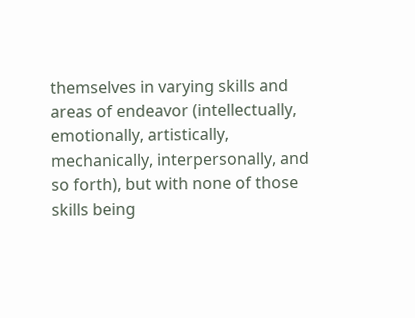themselves in varying skills and areas of endeavor (intellectually, emotionally, artistically, mechanically, interpersonally, and so forth), but with none of those skills being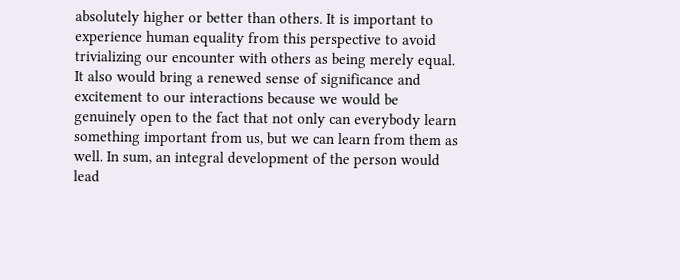absolutely higher or better than others. It is important to experience human equality from this perspective to avoid trivializing our encounter with others as being merely equal. It also would bring a renewed sense of significance and excitement to our interactions because we would be genuinely open to the fact that not only can everybody learn something important from us, but we can learn from them as well. In sum, an integral development of the person would lead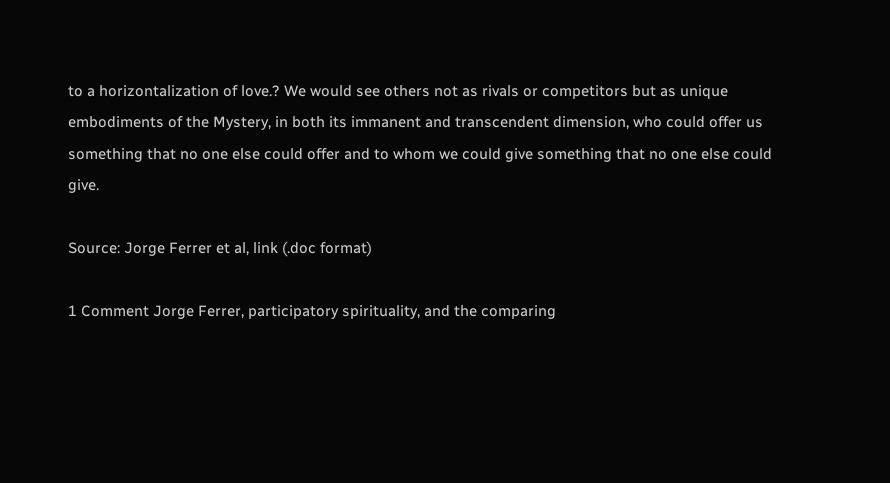to a horizontalization of love.? We would see others not as rivals or competitors but as unique embodiments of the Mystery, in both its immanent and transcendent dimension, who could offer us something that no one else could offer and to whom we could give something that no one else could give.

Source: Jorge Ferrer et al, link (.doc format)

1 Comment Jorge Ferrer, participatory spirituality, and the comparing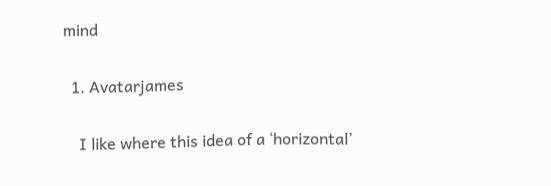mind

  1. Avatarjames

    I like where this idea of a ‘horizontal’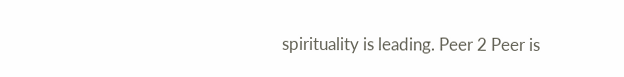spirituality is leading. Peer 2 Peer is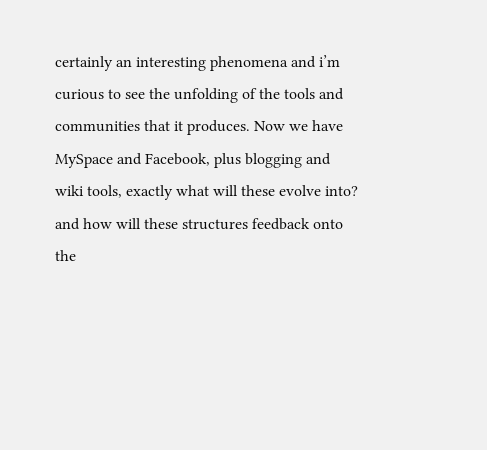certainly an interesting phenomena and i’m curious to see the unfolding of the tools and communities that it produces. Now we have MySpace and Facebook, plus blogging and wiki tools, exactly what will these evolve into? and how will these structures feedback onto the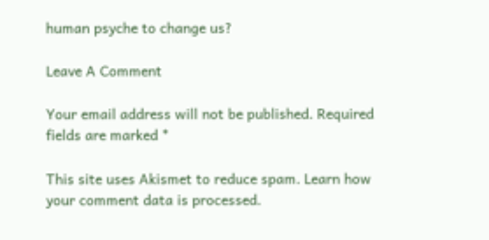human psyche to change us?

Leave A Comment

Your email address will not be published. Required fields are marked *

This site uses Akismet to reduce spam. Learn how your comment data is processed.